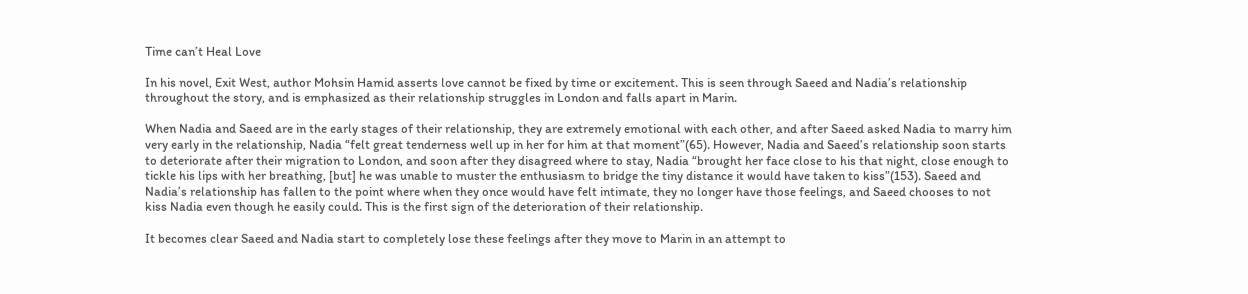Time can’t Heal Love

In his novel, Exit West, author Mohsin Hamid asserts love cannot be fixed by time or excitement. This is seen through Saeed and Nadia’s relationship throughout the story, and is emphasized as their relationship struggles in London and falls apart in Marin.

When Nadia and Saeed are in the early stages of their relationship, they are extremely emotional with each other, and after Saeed asked Nadia to marry him very early in the relationship, Nadia “felt great tenderness well up in her for him at that moment”(65). However, Nadia and Saeed’s relationship soon starts to deteriorate after their migration to London, and soon after they disagreed where to stay, Nadia “brought her face close to his that night, close enough to tickle his lips with her breathing, [but] he was unable to muster the enthusiasm to bridge the tiny distance it would have taken to kiss”(153). Saeed and Nadia’s relationship has fallen to the point where when they once would have felt intimate, they no longer have those feelings, and Saeed chooses to not kiss Nadia even though he easily could. This is the first sign of the deterioration of their relationship.

It becomes clear Saeed and Nadia start to completely lose these feelings after they move to Marin in an attempt to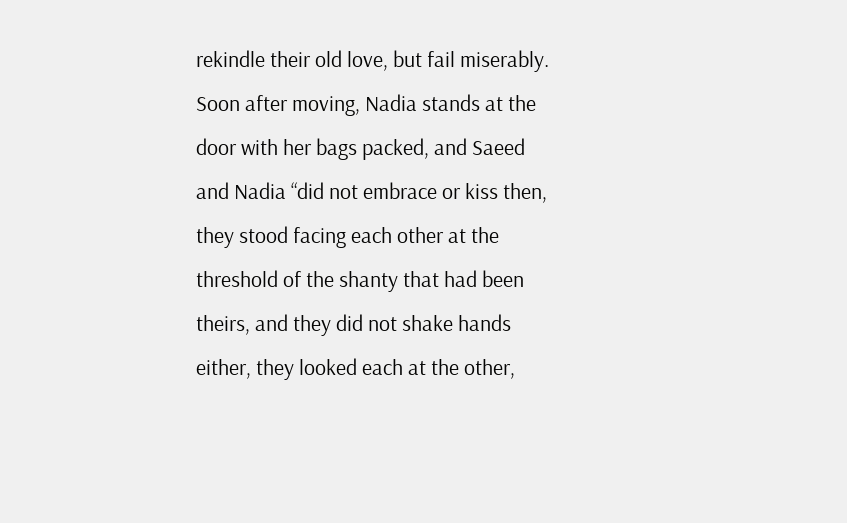rekindle their old love, but fail miserably. Soon after moving, Nadia stands at the door with her bags packed, and Saeed and Nadia “did not embrace or kiss then, they stood facing each other at the threshold of the shanty that had been theirs, and they did not shake hands either, they looked each at the other,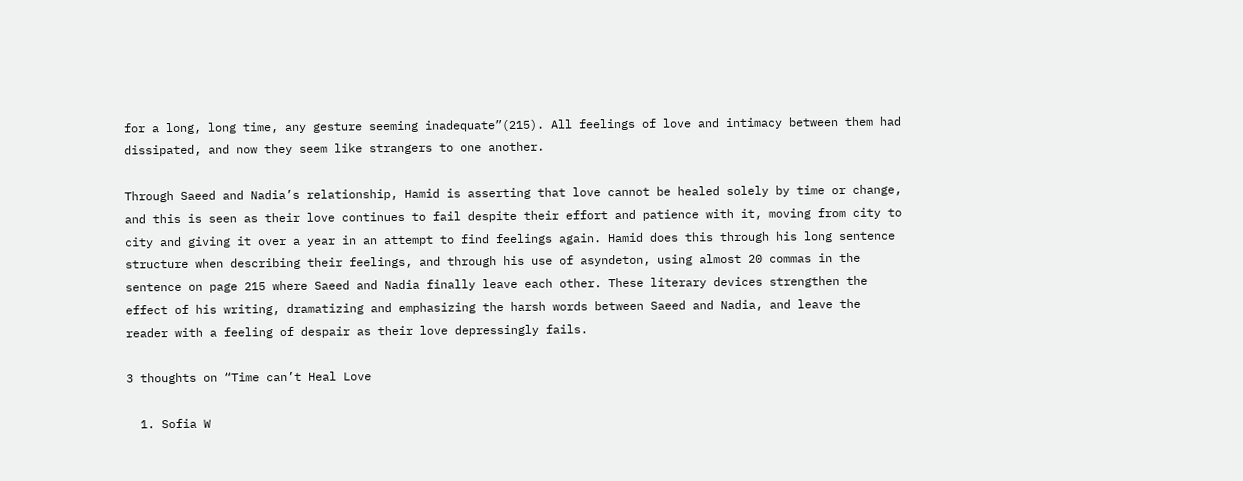for a long, long time, any gesture seeming inadequate”(215). All feelings of love and intimacy between them had dissipated, and now they seem like strangers to one another.

Through Saeed and Nadia’s relationship, Hamid is asserting that love cannot be healed solely by time or change, and this is seen as their love continues to fail despite their effort and patience with it, moving from city to city and giving it over a year in an attempt to find feelings again. Hamid does this through his long sentence structure when describing their feelings, and through his use of asyndeton, using almost 20 commas in the sentence on page 215 where Saeed and Nadia finally leave each other. These literary devices strengthen the effect of his writing, dramatizing and emphasizing the harsh words between Saeed and Nadia, and leave the reader with a feeling of despair as their love depressingly fails.

3 thoughts on “Time can’t Heal Love

  1. Sofia W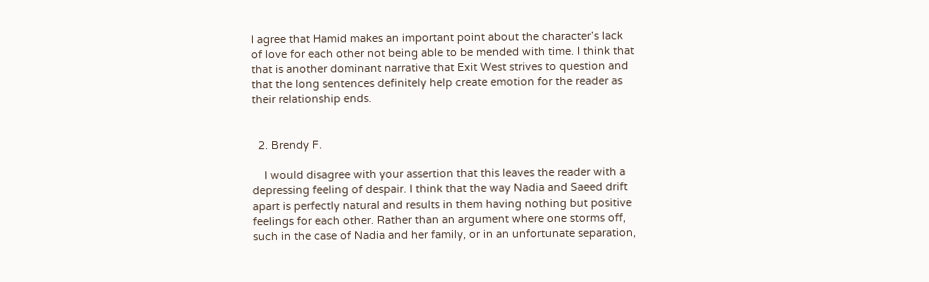I agree that Hamid makes an important point about the character’s lack of love for each other not being able to be mended with time. I think that that is another dominant narrative that Exit West strives to question and that the long sentences definitely help create emotion for the reader as their relationship ends.


  2. Brendy F.

    I would disagree with your assertion that this leaves the reader with a depressing feeling of despair. I think that the way Nadia and Saeed drift apart is perfectly natural and results in them having nothing but positive feelings for each other. Rather than an argument where one storms off, such in the case of Nadia and her family, or in an unfortunate separation,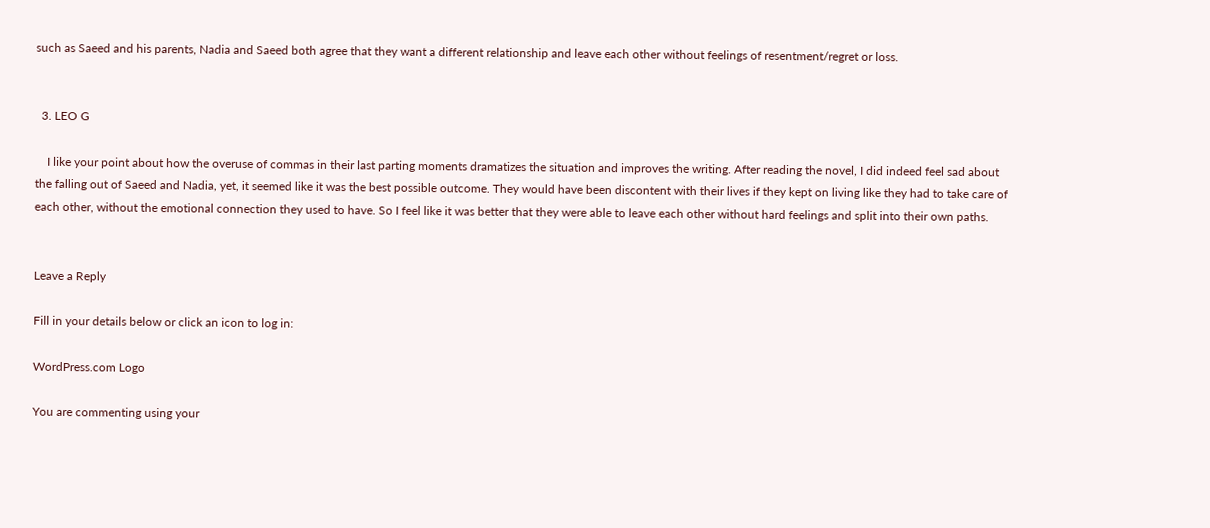such as Saeed and his parents, Nadia and Saeed both agree that they want a different relationship and leave each other without feelings of resentment/regret or loss.


  3. LEO G

    I like your point about how the overuse of commas in their last parting moments dramatizes the situation and improves the writing. After reading the novel, I did indeed feel sad about the falling out of Saeed and Nadia, yet, it seemed like it was the best possible outcome. They would have been discontent with their lives if they kept on living like they had to take care of each other, without the emotional connection they used to have. So I feel like it was better that they were able to leave each other without hard feelings and split into their own paths.


Leave a Reply

Fill in your details below or click an icon to log in:

WordPress.com Logo

You are commenting using your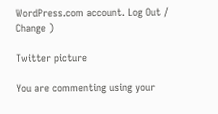WordPress.com account. Log Out /  Change )

Twitter picture

You are commenting using your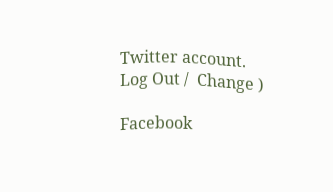Twitter account. Log Out /  Change )

Facebook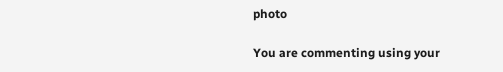photo

You are commenting using your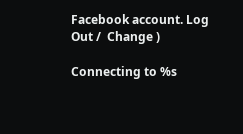Facebook account. Log Out /  Change )

Connecting to %s